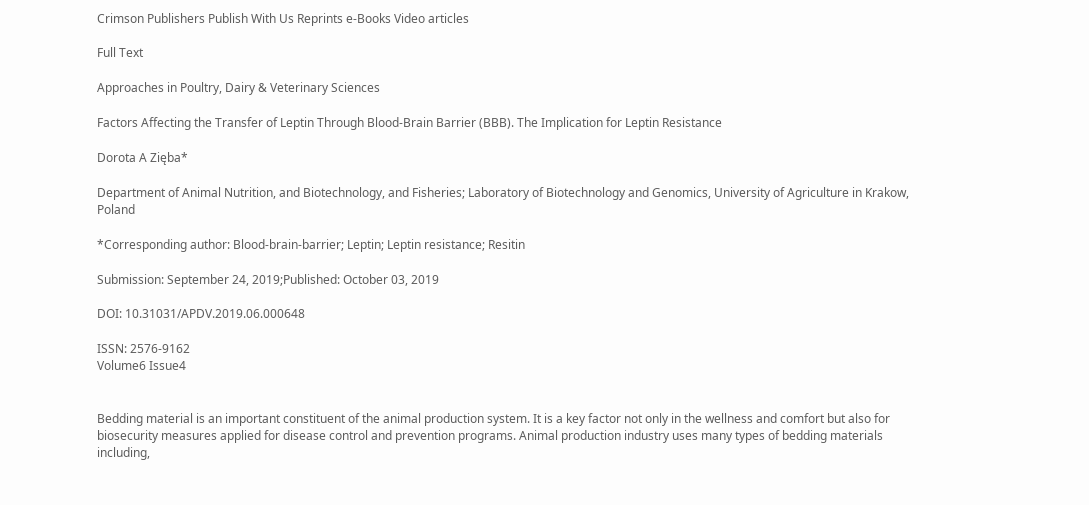Crimson Publishers Publish With Us Reprints e-Books Video articles

Full Text

Approaches in Poultry, Dairy & Veterinary Sciences

Factors Affecting the Transfer of Leptin Through Blood-Brain Barrier (BBB). The Implication for Leptin Resistance

Dorota A Zięba*

Department of Animal Nutrition, and Biotechnology, and Fisheries; Laboratory of Biotechnology and Genomics, University of Agriculture in Krakow, Poland

*Corresponding author: Blood-brain-barrier; Leptin; Leptin resistance; Resitin

Submission: September 24, 2019;Published: October 03, 2019

DOI: 10.31031/APDV.2019.06.000648

ISSN: 2576-9162
Volume6 Issue4


Bedding material is an important constituent of the animal production system. It is a key factor not only in the wellness and comfort but also for biosecurity measures applied for disease control and prevention programs. Animal production industry uses many types of bedding materials including,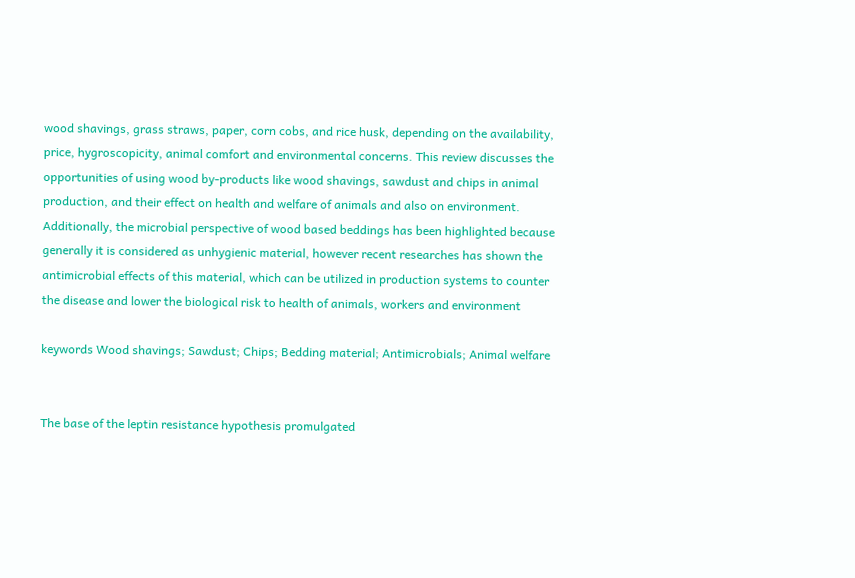wood shavings, grass straws, paper, corn cobs, and rice husk, depending on the availability, price, hygroscopicity, animal comfort and environmental concerns. This review discusses the opportunities of using wood by-products like wood shavings, sawdust and chips in animal production, and their effect on health and welfare of animals and also on environment. Additionally, the microbial perspective of wood based beddings has been highlighted because generally it is considered as unhygienic material, however recent researches has shown the antimicrobial effects of this material, which can be utilized in production systems to counter the disease and lower the biological risk to health of animals, workers and environment

keywords Wood shavings; Sawdust; Chips; Bedding material; Antimicrobials; Animal welfare


The base of the leptin resistance hypothesis promulgated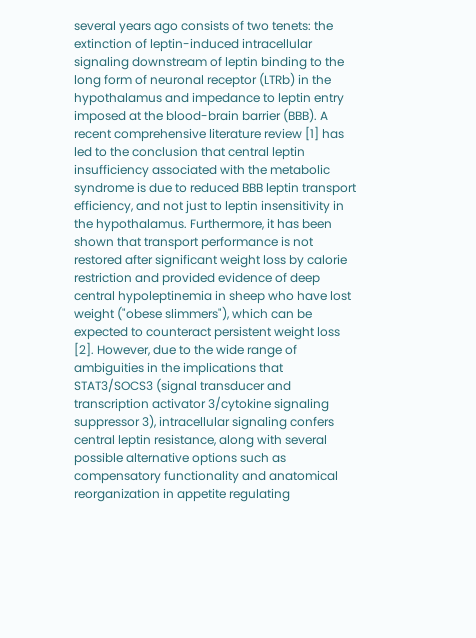several years ago consists of two tenets: the extinction of leptin-induced intracellular signaling downstream of leptin binding to the long form of neuronal receptor (LTRb) in the hypothalamus and impedance to leptin entry imposed at the blood-brain barrier (BBB). A recent comprehensive literature review [1] has led to the conclusion that central leptin insufficiency associated with the metabolic syndrome is due to reduced BBB leptin transport efficiency, and not just to leptin insensitivity in the hypothalamus. Furthermore, it has been shown that transport performance is not restored after significant weight loss by calorie restriction and provided evidence of deep central hypoleptinemia in sheep who have lost weight ("obese slimmers"), which can be expected to counteract persistent weight loss [2]. However, due to the wide range of ambiguities in the implications that STAT3/SOCS3 (signal transducer and transcription activator 3/cytokine signaling suppressor 3), intracellular signaling confers central leptin resistance, along with several possible alternative options such as compensatory functionality and anatomical reorganization in appetite regulating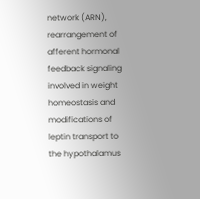network (ARN), rearrangement of afferent hormonal feedback signaling involved in weight homeostasis and modifications of leptin transport to the hypothalamus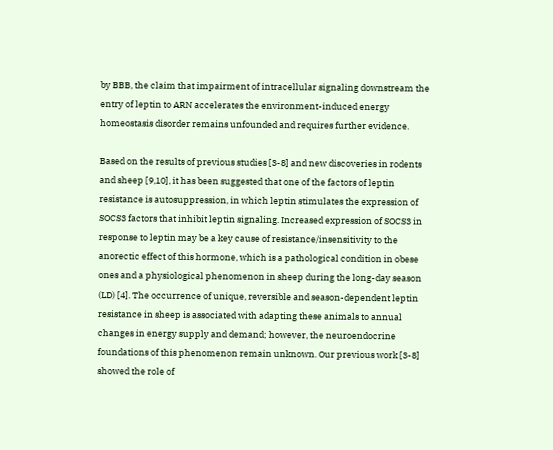by BBB, the claim that impairment of intracellular signaling downstream the entry of leptin to ARN accelerates the environment-induced energy homeostasis disorder remains unfounded and requires further evidence.

Based on the results of previous studies [3-8] and new discoveries in rodents and sheep [9,10], it has been suggested that one of the factors of leptin resistance is autosuppression, in which leptin stimulates the expression of SOCS3 factors that inhibit leptin signaling. Increased expression of SOCS3 in response to leptin may be a key cause of resistance/insensitivity to the anorectic effect of this hormone, which is a pathological condition in obese ones and a physiological phenomenon in sheep during the long-day season (LD) [4]. The occurrence of unique, reversible and season-dependent leptin resistance in sheep is associated with adapting these animals to annual changes in energy supply and demand; however, the neuroendocrine foundations of this phenomenon remain unknown. Our previous work [3-8] showed the role of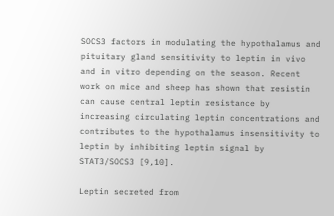SOCS3 factors in modulating the hypothalamus and pituitary gland sensitivity to leptin in vivo and in vitro depending on the season. Recent work on mice and sheep has shown that resistin can cause central leptin resistance by increasing circulating leptin concentrations and contributes to the hypothalamus insensitivity to leptin by inhibiting leptin signal by STAT3/SOCS3 [9,10].

Leptin secreted from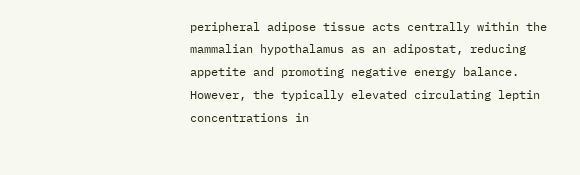peripheral adipose tissue acts centrally within the mammalian hypothalamus as an adipostat, reducing appetite and promoting negative energy balance. However, the typically elevated circulating leptin concentrations in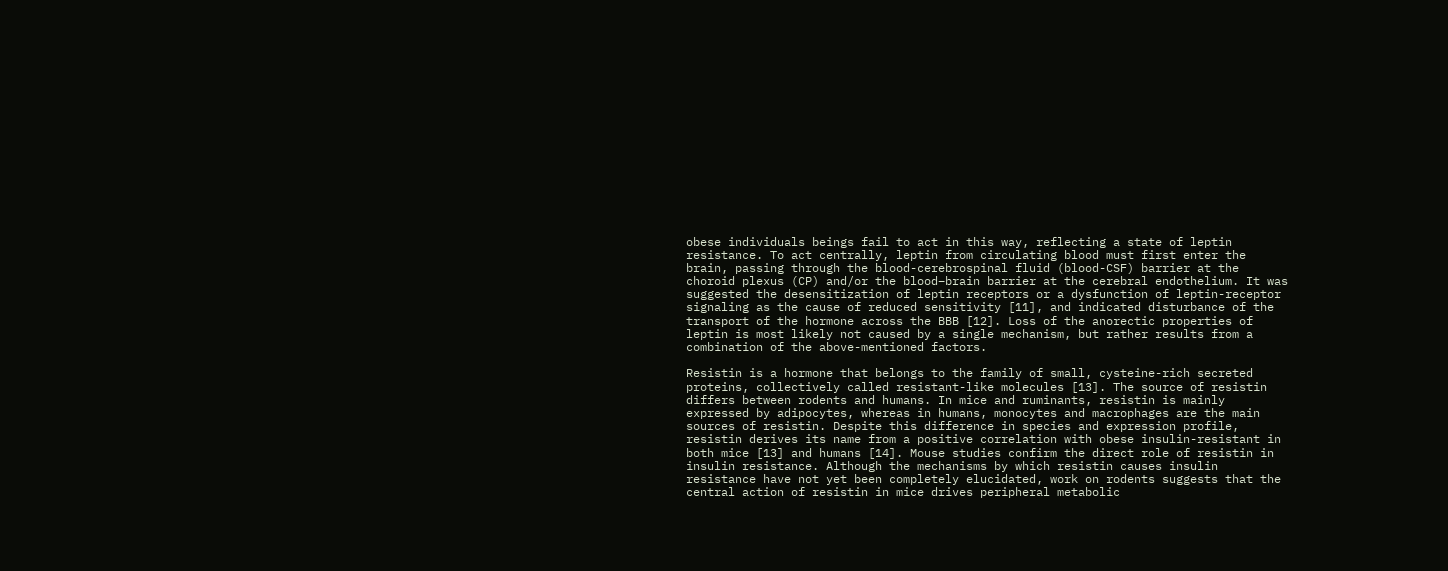obese individuals beings fail to act in this way, reflecting a state of leptin resistance. To act centrally, leptin from circulating blood must first enter the brain, passing through the blood-cerebrospinal fluid (blood-CSF) barrier at the choroid plexus (CP) and/or the blood–brain barrier at the cerebral endothelium. It was suggested the desensitization of leptin receptors or a dysfunction of leptin-receptor signaling as the cause of reduced sensitivity [11], and indicated disturbance of the transport of the hormone across the BBB [12]. Loss of the anorectic properties of leptin is most likely not caused by a single mechanism, but rather results from a combination of the above-mentioned factors.

Resistin is a hormone that belongs to the family of small, cysteine-rich secreted proteins, collectively called resistant-like molecules [13]. The source of resistin differs between rodents and humans. In mice and ruminants, resistin is mainly expressed by adipocytes, whereas in humans, monocytes and macrophages are the main sources of resistin. Despite this difference in species and expression profile, resistin derives its name from a positive correlation with obese insulin-resistant in both mice [13] and humans [14]. Mouse studies confirm the direct role of resistin in insulin resistance. Although the mechanisms by which resistin causes insulin resistance have not yet been completely elucidated, work on rodents suggests that the central action of resistin in mice drives peripheral metabolic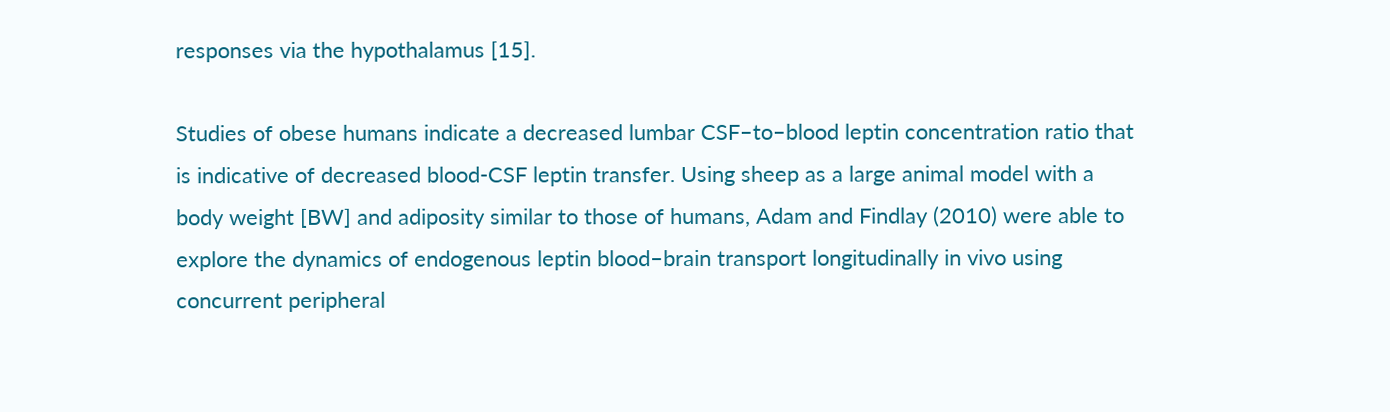responses via the hypothalamus [15].

Studies of obese humans indicate a decreased lumbar CSF–to–blood leptin concentration ratio that is indicative of decreased blood-CSF leptin transfer. Using sheep as a large animal model with a body weight [BW] and adiposity similar to those of humans, Adam and Findlay (2010) were able to explore the dynamics of endogenous leptin blood–brain transport longitudinally in vivo using concurrent peripheral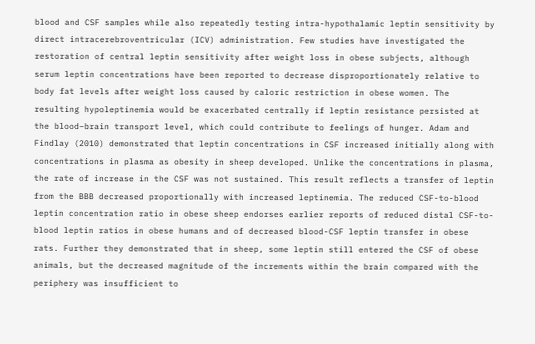blood and CSF samples while also repeatedly testing intra-hypothalamic leptin sensitivity by direct intracerebroventricular (ICV) administration. Few studies have investigated the restoration of central leptin sensitivity after weight loss in obese subjects, although serum leptin concentrations have been reported to decrease disproportionately relative to body fat levels after weight loss caused by caloric restriction in obese women. The resulting hypoleptinemia would be exacerbated centrally if leptin resistance persisted at the blood–brain transport level, which could contribute to feelings of hunger. Adam and Findlay (2010) demonstrated that leptin concentrations in CSF increased initially along with concentrations in plasma as obesity in sheep developed. Unlike the concentrations in plasma, the rate of increase in the CSF was not sustained. This result reflects a transfer of leptin from the BBB decreased proportionally with increased leptinemia. The reduced CSF-to-blood leptin concentration ratio in obese sheep endorses earlier reports of reduced distal CSF-to-blood leptin ratios in obese humans and of decreased blood-CSF leptin transfer in obese rats. Further they demonstrated that in sheep, some leptin still entered the CSF of obese animals, but the decreased magnitude of the increments within the brain compared with the periphery was insufficient to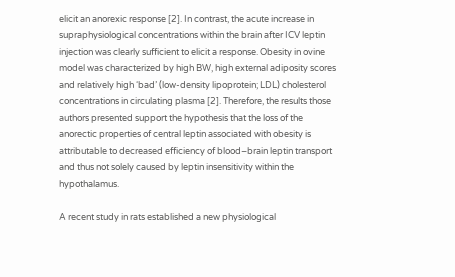elicit an anorexic response [2]. In contrast, the acute increase in supraphysiological concentrations within the brain after ICV leptin injection was clearly sufficient to elicit a response. Obesity in ovine model was characterized by high BW, high external adiposity scores and relatively high ‘bad’ (low-density lipoprotein; LDL) cholesterol concentrations in circulating plasma [2]. Therefore, the results those authors presented support the hypothesis that the loss of the anorectic properties of central leptin associated with obesity is attributable to decreased efficiency of blood–brain leptin transport and thus not solely caused by leptin insensitivity within the hypothalamus.

A recent study in rats established a new physiological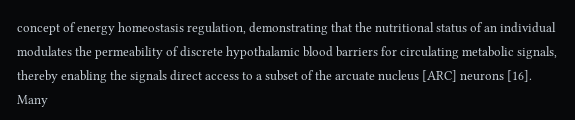concept of energy homeostasis regulation, demonstrating that the nutritional status of an individual modulates the permeability of discrete hypothalamic blood barriers for circulating metabolic signals, thereby enabling the signals direct access to a subset of the arcuate nucleus [ARC] neurons [16]. Many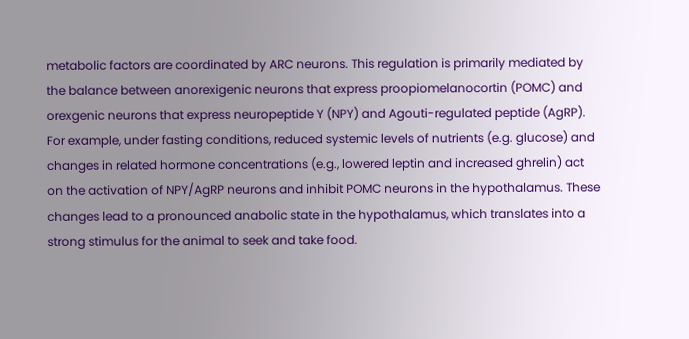metabolic factors are coordinated by ARC neurons. This regulation is primarily mediated by the balance between anorexigenic neurons that express proopiomelanocortin (POMC) and orexgenic neurons that express neuropeptide Y (NPY) and Agouti-regulated peptide (AgRP). For example, under fasting conditions, reduced systemic levels of nutrients (e.g. glucose) and changes in related hormone concentrations (e.g., lowered leptin and increased ghrelin) act on the activation of NPY/AgRP neurons and inhibit POMC neurons in the hypothalamus. These changes lead to a pronounced anabolic state in the hypothalamus, which translates into a strong stimulus for the animal to seek and take food.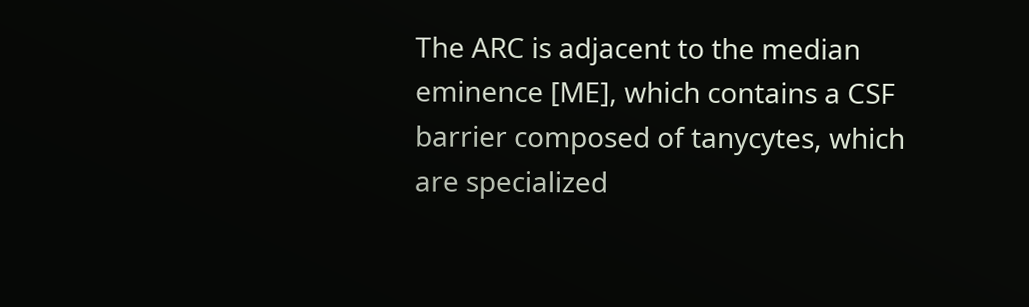The ARC is adjacent to the median eminence [ME], which contains a CSF barrier composed of tanycytes, which are specialized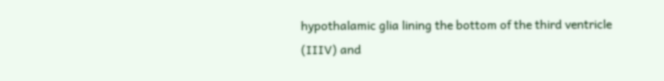hypothalamic glia lining the bottom of the third ventricle (IIIV) and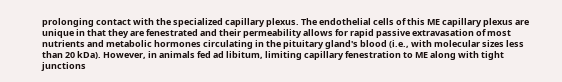prolonging contact with the specialized capillary plexus. The endothelial cells of this ME capillary plexus are unique in that they are fenestrated and their permeability allows for rapid passive extravasation of most nutrients and metabolic hormones circulating in the pituitary gland's blood (i.e., with molecular sizes less than 20 kDa). However, in animals fed ad libitum, limiting capillary fenestration to ME along with tight junctions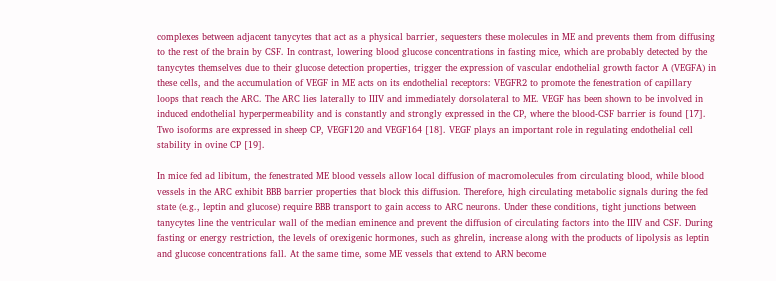complexes between adjacent tanycytes that act as a physical barrier, sequesters these molecules in ME and prevents them from diffusing to the rest of the brain by CSF. In contrast, lowering blood glucose concentrations in fasting mice, which are probably detected by the tanycytes themselves due to their glucose detection properties, trigger the expression of vascular endothelial growth factor A (VEGFA) in these cells, and the accumulation of VEGF in ME acts on its endothelial receptors: VEGFR2 to promote the fenestration of capillary loops that reach the ARC. The ARC lies laterally to IIIV and immediately dorsolateral to ME. VEGF has been shown to be involved in induced endothelial hyperpermeability and is constantly and strongly expressed in the CP, where the blood-CSF barrier is found [17]. Two isoforms are expressed in sheep CP, VEGF120 and VEGF164 [18]. VEGF plays an important role in regulating endothelial cell stability in ovine CP [19].

In mice fed ad libitum, the fenestrated ME blood vessels allow local diffusion of macromolecules from circulating blood, while blood vessels in the ARC exhibit BBB barrier properties that block this diffusion. Therefore, high circulating metabolic signals during the fed state (e.g., leptin and glucose) require BBB transport to gain access to ARC neurons. Under these conditions, tight junctions between tanycytes line the ventricular wall of the median eminence and prevent the diffusion of circulating factors into the IIIV and CSF. During fasting or energy restriction, the levels of orexigenic hormones, such as ghrelin, increase along with the products of lipolysis as leptin and glucose concentrations fall. At the same time, some ME vessels that extend to ARN become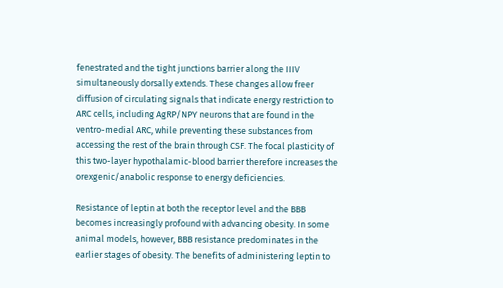fenestrated and the tight junctions barrier along the IIIV simultaneously dorsally extends. These changes allow freer diffusion of circulating signals that indicate energy restriction to ARC cells, including AgRP/NPY neurons that are found in the ventro-medial ARC, while preventing these substances from accessing the rest of the brain through CSF. The focal plasticity of this two-layer hypothalamic-blood barrier therefore increases the orexgenic/anabolic response to energy deficiencies.

Resistance of leptin at both the receptor level and the BBB becomes increasingly profound with advancing obesity. In some animal models, however, BBB resistance predominates in the earlier stages of obesity. The benefits of administering leptin to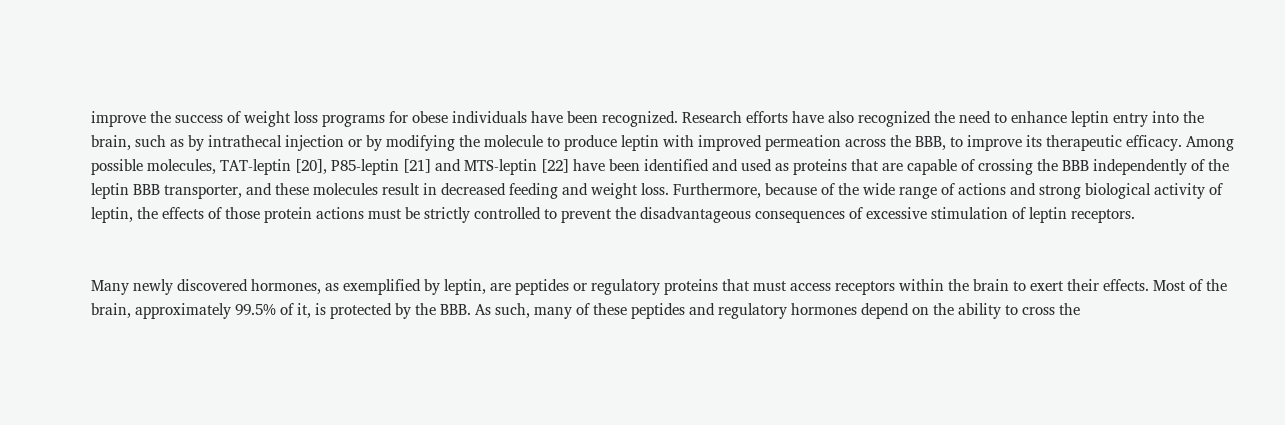improve the success of weight loss programs for obese individuals have been recognized. Research efforts have also recognized the need to enhance leptin entry into the brain, such as by intrathecal injection or by modifying the molecule to produce leptin with improved permeation across the BBB, to improve its therapeutic efficacy. Among possible molecules, TAT-leptin [20], P85-leptin [21] and MTS-leptin [22] have been identified and used as proteins that are capable of crossing the BBB independently of the leptin BBB transporter, and these molecules result in decreased feeding and weight loss. Furthermore, because of the wide range of actions and strong biological activity of leptin, the effects of those protein actions must be strictly controlled to prevent the disadvantageous consequences of excessive stimulation of leptin receptors.


Many newly discovered hormones, as exemplified by leptin, are peptides or regulatory proteins that must access receptors within the brain to exert their effects. Most of the brain, approximately 99.5% of it, is protected by the BBB. As such, many of these peptides and regulatory hormones depend on the ability to cross the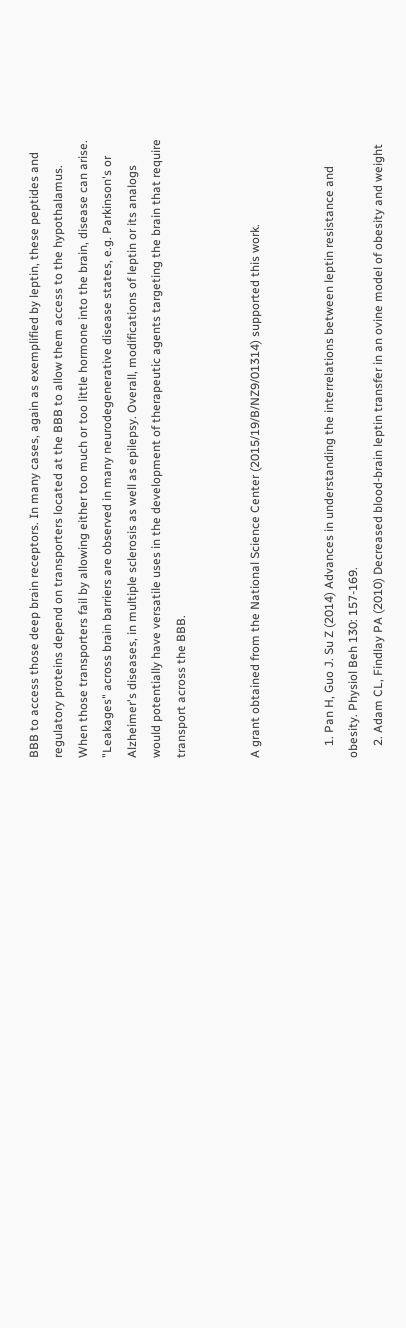BBB to access those deep brain receptors. In many cases, again as exemplified by leptin, these peptides and regulatory proteins depend on transporters located at the BBB to allow them access to the hypothalamus. When those transporters fail by allowing either too much or too little hormone into the brain, disease can arise. "Leakages" across brain barriers are observed in many neurodegenerative disease states, e.g. Parkinson's or Alzheimer's diseases, in multiple sclerosis as well as epilepsy. Overall, modifications of leptin or its analogs would potentially have versatile uses in the development of therapeutic agents targeting the brain that require transport across the BBB.


A grant obtained from the National Science Center (2015/19/B/NZ9/01314) supported this work.


    1. Pan H, Guo J. Su Z (2014) Advances in understanding the interrelations between leptin resistance and obesity. Physiol Beh 130: 157-169.
    2. Adam CL, Findlay PA (2010) Decreased blood-brain leptin transfer in an ovine model of obesity and weight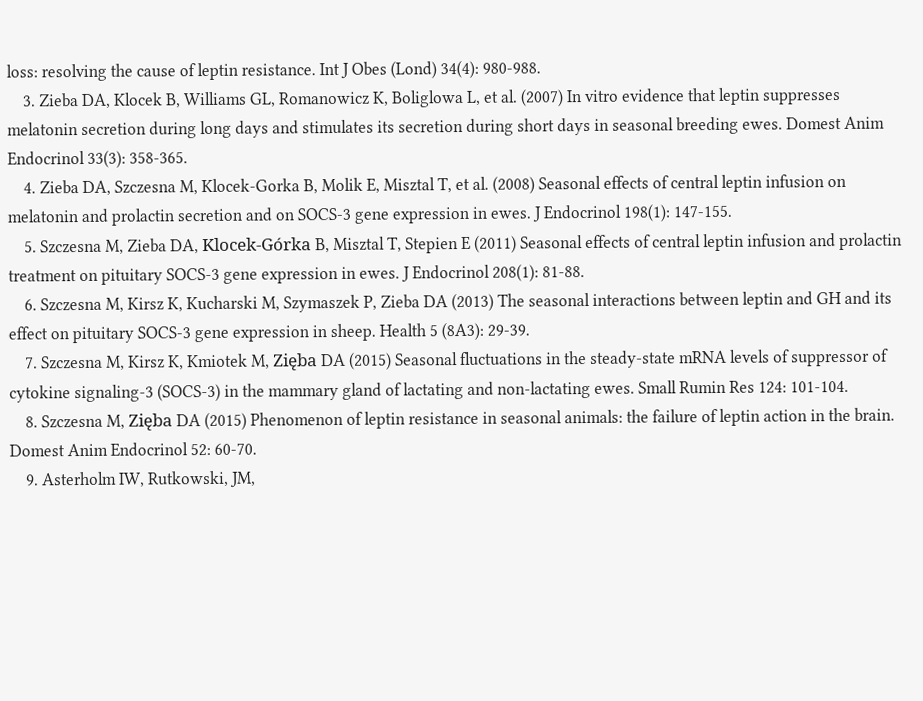loss: resolving the cause of leptin resistance. Int J Obes (Lond) 34(4): 980-988.
    3. Zieba DA, Klocek B, Williams GL, Romanowicz K, Boliglowa L, et al. (2007) In vitro evidence that leptin suppresses melatonin secretion during long days and stimulates its secretion during short days in seasonal breeding ewes. Domest Anim Endocrinol 33(3): 358-365.
    4. Zieba DA, Szczesna M, Klocek-Gorka B, Molik E, Misztal T, et al. (2008) Seasonal effects of central leptin infusion on melatonin and prolactin secretion and on SOCS-3 gene expression in ewes. J Endocrinol 198(1): 147-155.
    5. Szczesna M, Zieba DA, Klocek-Górka B, Misztal T, Stepien E (2011) Seasonal effects of central leptin infusion and prolactin treatment on pituitary SOCS-3 gene expression in ewes. J Endocrinol 208(1): 81-88.
    6. Szczesna M, Kirsz K, Kucharski M, Szymaszek P, Zieba DA (2013) The seasonal interactions between leptin and GH and its effect on pituitary SOCS-3 gene expression in sheep. Health 5 (8A3): 29-39.
    7. Szczesna M, Kirsz K, Kmiotek M, Zięba DA (2015) Seasonal fluctuations in the steady-state mRNA levels of suppressor of cytokine signaling-3 (SOCS-3) in the mammary gland of lactating and non-lactating ewes. Small Rumin Res 124: 101-104.
    8. Szczesna M, Zięba DA (2015) Phenomenon of leptin resistance in seasonal animals: the failure of leptin action in the brain. Domest Anim Endocrinol 52: 60-70.
    9. Asterholm IW, Rutkowski, JM,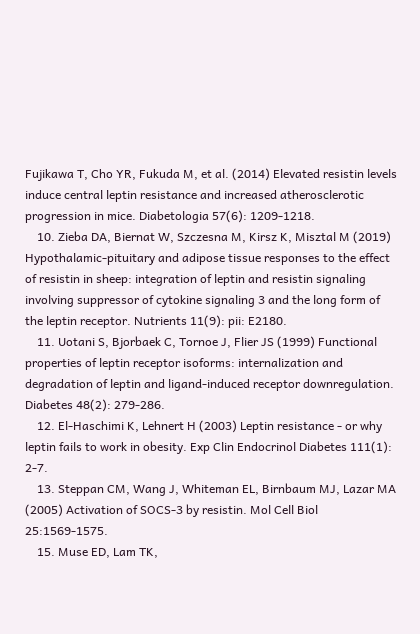Fujikawa T, Cho YR, Fukuda M, et al. (2014) Elevated resistin levels induce central leptin resistance and increased atherosclerotic progression in mice. Diabetologia 57(6): 1209-1218.
    10. Zieba DA, Biernat W, Szczesna M, Kirsz K, Misztal M (2019) Hypothalamic-pituitary and adipose tissue responses to the effect of resistin in sheep: integration of leptin and resistin signaling involving suppressor of cytokine signaling 3 and the long form of the leptin receptor. Nutrients 11(9): pii: E2180.
    11. Uotani S, Bjorbaek C, Tornoe J, Flier JS (1999) Functional properties of leptin receptor isoforms: internalization and degradation of leptin and ligand-induced receptor downregulation. Diabetes 48(2): 279-286.
    12. El-Haschimi K, Lehnert H (2003) Leptin resistance - or why leptin fails to work in obesity. Exp Clin Endocrinol Diabetes 111(1): 2-7.
    13. Steppan CM, Wang J, Whiteman EL, Birnbaum MJ, Lazar MA (2005) Activation of SOCS-3 by resistin. Mol Cell Biol 25:1569-1575.
    15. Muse ED, Lam TK,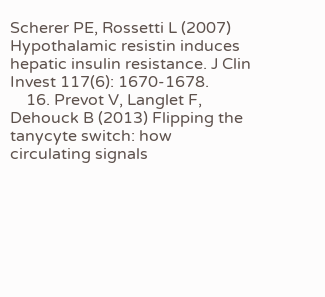Scherer PE, Rossetti L (2007) Hypothalamic resistin induces hepatic insulin resistance. J Clin Invest 117(6): 1670-1678.
    16. Prevot V, Langlet F, Dehouck B (2013) Flipping the tanycyte switch: how circulating signals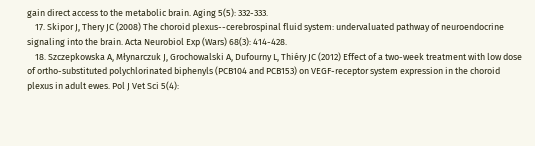gain direct access to the metabolic brain. Aging 5(5): 332-333.
    17. Skipor J, Thery JC (2008) The choroid plexus--cerebrospinal fluid system: undervaluated pathway of neuroendocrine signaling into the brain. Acta Neurobiol Exp (Wars) 68(3): 414-428.
    18. Szczepkowska A, Młynarczuk J, Grochowalski A, Dufourny L, Thiéry JC (2012) Effect of a two-week treatment with low dose of ortho-substituted polychlorinated biphenyls (PCB104 and PCB153) on VEGF-receptor system expression in the choroid plexus in adult ewes. Pol J Vet Sci 5(4):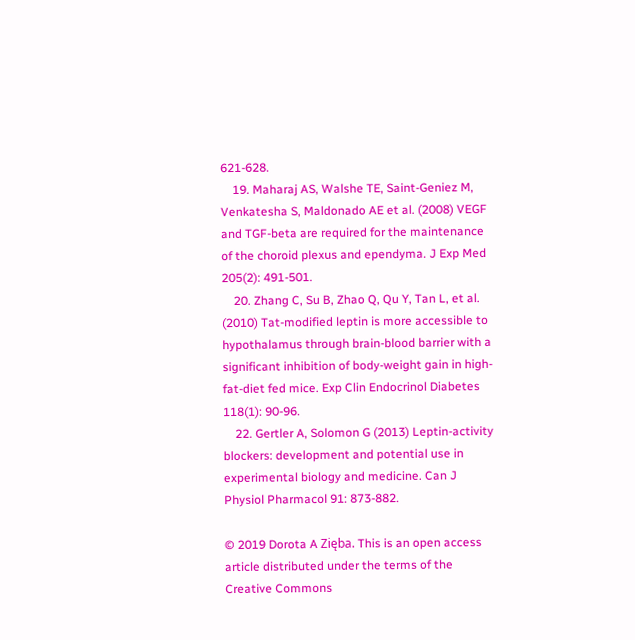621-628.
    19. Maharaj AS, Walshe TE, Saint-Geniez M, Venkatesha S, Maldonado AE et al. (2008) VEGF and TGF-beta are required for the maintenance of the choroid plexus and ependyma. J Exp Med 205(2): 491-501.
    20. Zhang C, Su B, Zhao Q, Qu Y, Tan L, et al. (2010) Tat-modified leptin is more accessible to hypothalamus through brain-blood barrier with a significant inhibition of body-weight gain in high-fat-diet fed mice. Exp Clin Endocrinol Diabetes 118(1): 90-96.
    22. Gertler A, Solomon G (2013) Leptin-activity blockers: development and potential use in experimental biology and medicine. Can J Physiol Pharmacol 91: 873-882.

© 2019 Dorota A Zięba. This is an open access article distributed under the terms of the Creative Commons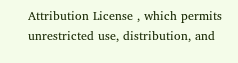Attribution License , which permits unrestricted use, distribution, and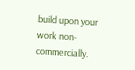build upon your work non-commercially.